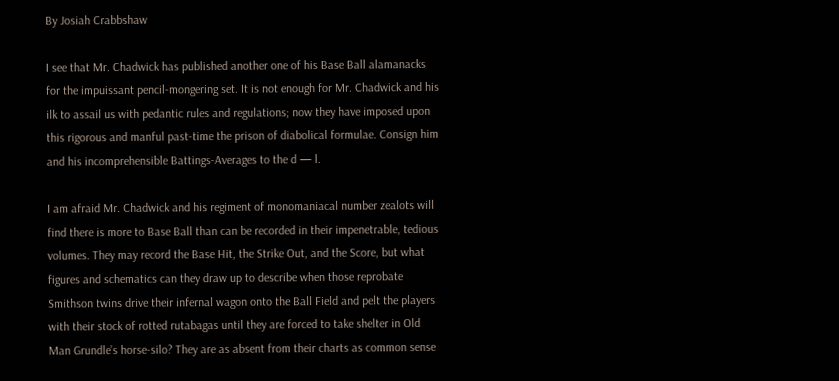By Josiah Crabbshaw

I see that Mr. Chadwick has published another one of his Base Ball alamanacks for the impuissant pencil-mongering set. It is not enough for Mr. Chadwick and his ilk to assail us with pedantic rules and regulations; now they have imposed upon this rigorous and manful past-time the prison of diabolical formulae. Consign him and his incomprehensible Battings-Averages to the d — l.

I am afraid Mr. Chadwick and his regiment of monomaniacal number zealots will find there is more to Base Ball than can be recorded in their impenetrable, tedious volumes. They may record the Base Hit, the Strike Out, and the Score, but what figures and schematics can they draw up to describe when those reprobate Smithson twins drive their infernal wagon onto the Ball Field and pelt the players with their stock of rotted rutabagas until they are forced to take shelter in Old Man Grundle’s horse-silo? They are as absent from their charts as common sense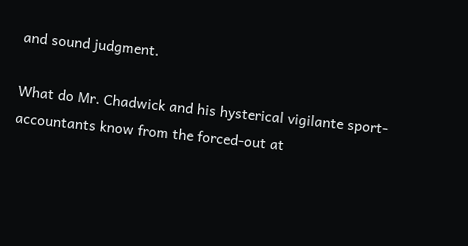and sound judgment.

What do Mr. Chadwick and his hysterical vigilante sport-accountants know from the forced-out at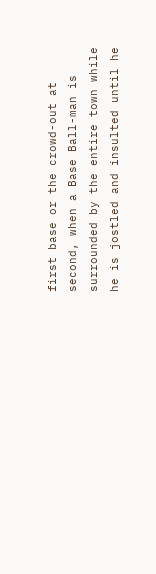first base or the crowd-out at second, when a Base Ball-man is surrounded by the entire town while he is jostled and insulted until he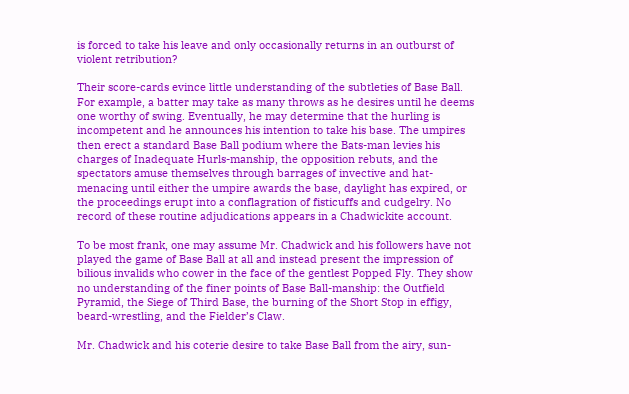is forced to take his leave and only occasionally returns in an outburst of violent retribution?

Their score-cards evince little understanding of the subtleties of Base Ball. For example, a batter may take as many throws as he desires until he deems one worthy of swing. Eventually, he may determine that the hurling is incompetent and he announces his intention to take his base. The umpires then erect a standard Base Ball podium where the Bats-man levies his charges of Inadequate Hurls-manship, the opposition rebuts, and the spectators amuse themselves through barrages of invective and hat-menacing until either the umpire awards the base, daylight has expired, or the proceedings erupt into a conflagration of fisticuffs and cudgelry. No record of these routine adjudications appears in a Chadwickite account.

To be most frank, one may assume Mr. Chadwick and his followers have not played the game of Base Ball at all and instead present the impression of bilious invalids who cower in the face of the gentlest Popped Fly. They show no understanding of the finer points of Base Ball-manship: the Outfield Pyramid, the Siege of Third Base, the burning of the Short Stop in effigy, beard-wrestling, and the Fielder’s Claw.

Mr. Chadwick and his coterie desire to take Base Ball from the airy, sun-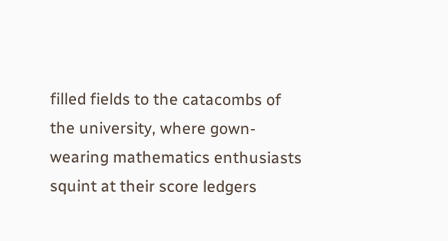filled fields to the catacombs of the university, where gown-wearing mathematics enthusiasts squint at their score ledgers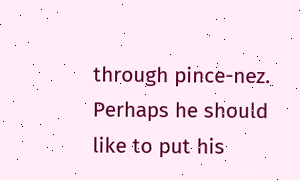through pince-nez. Perhaps he should like to put his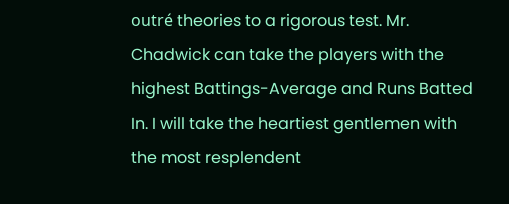outré theories to a rigorous test. Mr. Chadwick can take the players with the highest Battings-Average and Runs Batted In. I will take the heartiest gentlemen with the most resplendent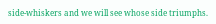side-whiskers and we will see whose side triumphs.